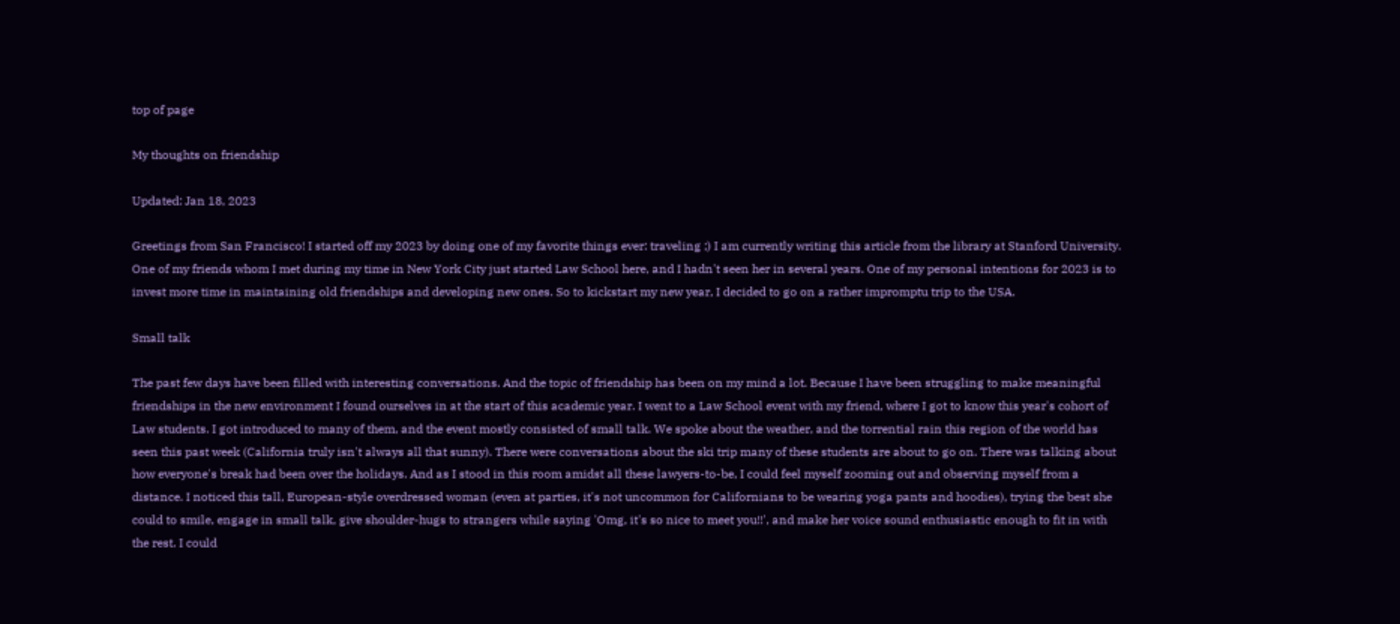top of page

My thoughts on friendship

Updated: Jan 18, 2023

Greetings from San Francisco! I started off my 2023 by doing one of my favorite things ever: traveling ;) I am currently writing this article from the library at Stanford University. One of my friends whom I met during my time in New York City just started Law School here, and I hadn't seen her in several years. One of my personal intentions for 2023 is to invest more time in maintaining old friendships and developing new ones. So to kickstart my new year, I decided to go on a rather impromptu trip to the USA.

Small talk

The past few days have been filled with interesting conversations. And the topic of friendship has been on my mind a lot. Because I have been struggling to make meaningful friendships in the new environment I found ourselves in at the start of this academic year. I went to a Law School event with my friend, where I got to know this year's cohort of Law students. I got introduced to many of them, and the event mostly consisted of small talk. We spoke about the weather, and the torrential rain this region of the world has seen this past week (California truly isn't always all that sunny). There were conversations about the ski trip many of these students are about to go on. There was talking about how everyone's break had been over the holidays. And as I stood in this room amidst all these lawyers-to-be, I could feel myself zooming out and observing myself from a distance. I noticed this tall, European-style overdressed woman (even at parties, it's not uncommon for Californians to be wearing yoga pants and hoodies), trying the best she could to smile, engage in small talk, give shoulder-hugs to strangers while saying 'Omg, it's so nice to meet you!!', and make her voice sound enthusiastic enough to fit in with the rest. I could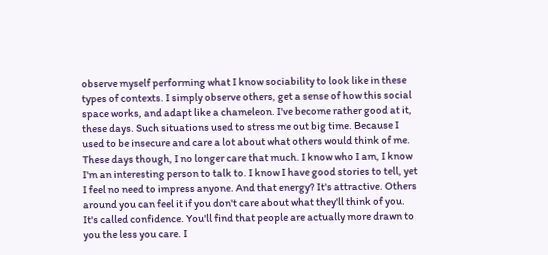observe myself performing what I know sociability to look like in these types of contexts. I simply observe others, get a sense of how this social space works, and adapt like a chameleon. I've become rather good at it, these days. Such situations used to stress me out big time. Because I used to be insecure and care a lot about what others would think of me. These days though, I no longer care that much. I know who I am, I know I'm an interesting person to talk to. I know I have good stories to tell, yet I feel no need to impress anyone. And that energy? It's attractive. Others around you can feel it if you don't care about what they'll think of you. It's called confidence. You'll find that people are actually more drawn to you the less you care. I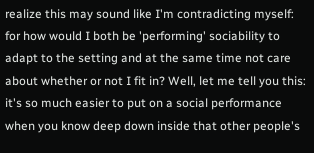realize this may sound like I'm contradicting myself: for how would I both be 'performing' sociability to adapt to the setting and at the same time not care about whether or not I fit in? Well, let me tell you this: it's so much easier to put on a social performance when you know deep down inside that other people's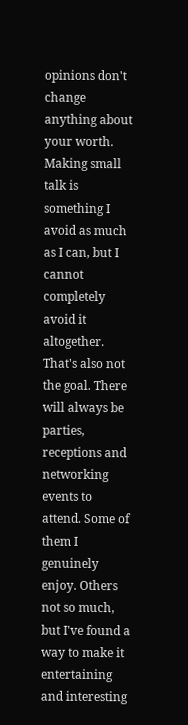opinions don't change anything about your worth. Making small talk is something I avoid as much as I can, but I cannot completely avoid it altogether. That's also not the goal. There will always be parties, receptions and networking events to attend. Some of them I genuinely enjoy. Others not so much, but I've found a way to make it entertaining and interesting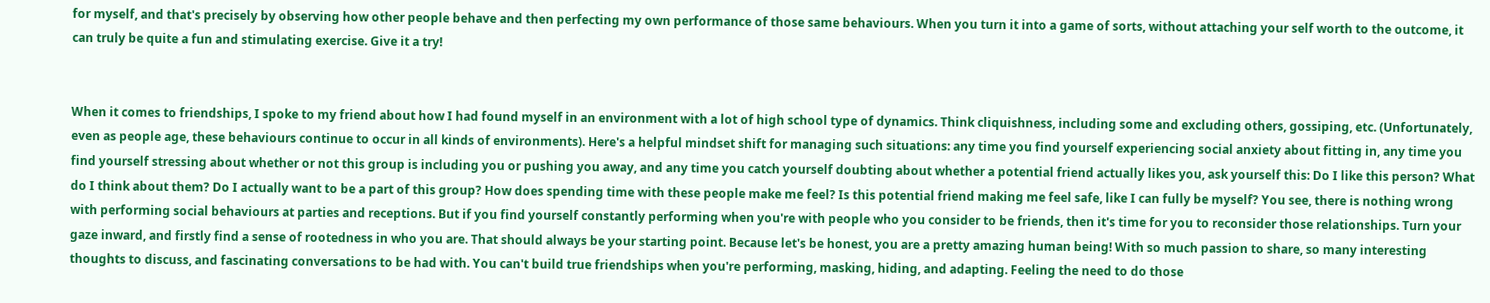for myself, and that's precisely by observing how other people behave and then perfecting my own performance of those same behaviours. When you turn it into a game of sorts, without attaching your self worth to the outcome, it can truly be quite a fun and stimulating exercise. Give it a try!


When it comes to friendships, I spoke to my friend about how I had found myself in an environment with a lot of high school type of dynamics. Think cliquishness, including some and excluding others, gossiping, etc. (Unfortunately, even as people age, these behaviours continue to occur in all kinds of environments). Here's a helpful mindset shift for managing such situations: any time you find yourself experiencing social anxiety about fitting in, any time you find yourself stressing about whether or not this group is including you or pushing you away, and any time you catch yourself doubting about whether a potential friend actually likes you, ask yourself this: Do I like this person? What do I think about them? Do I actually want to be a part of this group? How does spending time with these people make me feel? Is this potential friend making me feel safe, like I can fully be myself? You see, there is nothing wrong with performing social behaviours at parties and receptions. But if you find yourself constantly performing when you're with people who you consider to be friends, then it's time for you to reconsider those relationships. Turn your gaze inward, and firstly find a sense of rootedness in who you are. That should always be your starting point. Because let's be honest, you are a pretty amazing human being! With so much passion to share, so many interesting thoughts to discuss, and fascinating conversations to be had with. You can't build true friendships when you're performing, masking, hiding, and adapting. Feeling the need to do those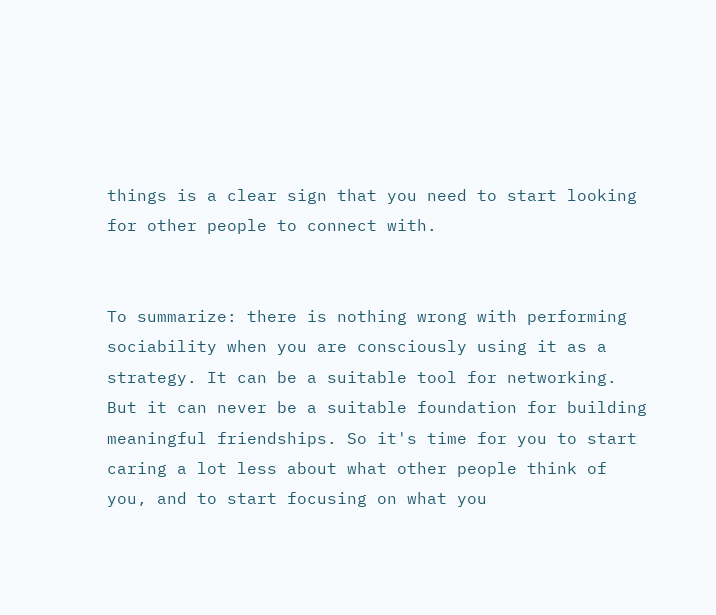things is a clear sign that you need to start looking for other people to connect with.


To summarize: there is nothing wrong with performing sociability when you are consciously using it as a strategy. It can be a suitable tool for networking. But it can never be a suitable foundation for building meaningful friendships. So it's time for you to start caring a lot less about what other people think of you, and to start focusing on what you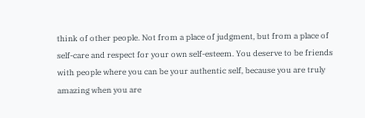think of other people. Not from a place of judgment, but from a place of self-care and respect for your own self-esteem. You deserve to be friends with people where you can be your authentic self, because you are truly amazing when you are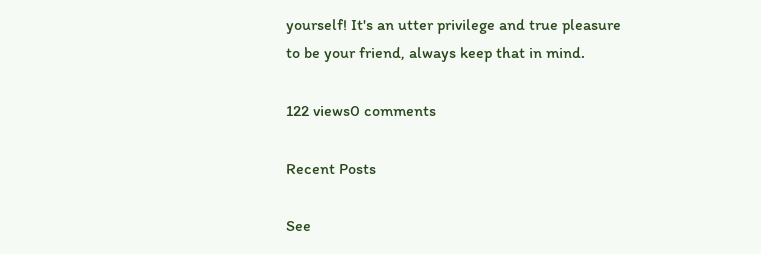yourself! It's an utter privilege and true pleasure to be your friend, always keep that in mind.

122 views0 comments

Recent Posts

See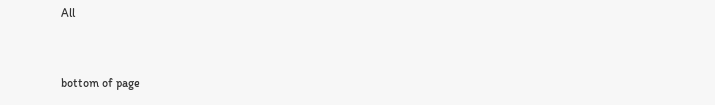All


bottom of page